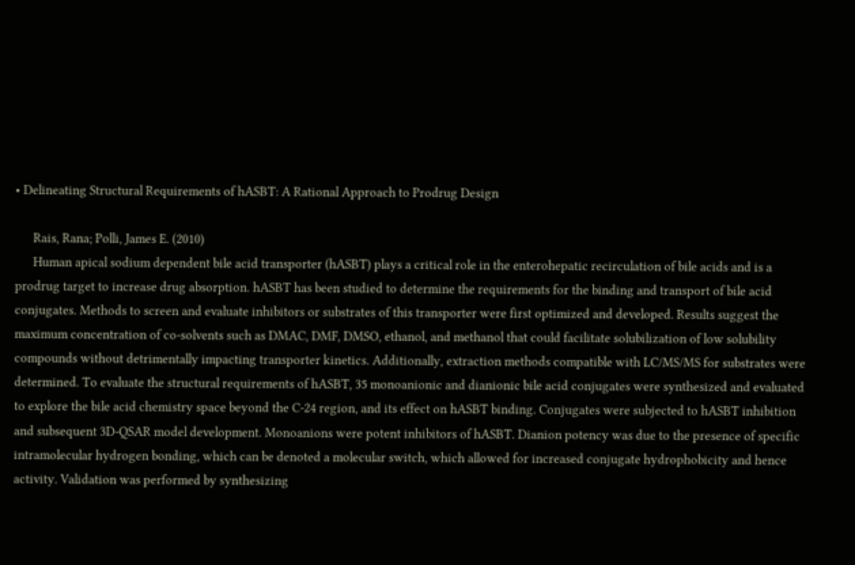• Delineating Structural Requirements of hASBT: A Rational Approach to Prodrug Design

      Rais, Rana; Polli, James E. (2010)
      Human apical sodium dependent bile acid transporter (hASBT) plays a critical role in the enterohepatic recirculation of bile acids and is a prodrug target to increase drug absorption. hASBT has been studied to determine the requirements for the binding and transport of bile acid conjugates. Methods to screen and evaluate inhibitors or substrates of this transporter were first optimized and developed. Results suggest the maximum concentration of co-solvents such as DMAC, DMF, DMSO, ethanol, and methanol that could facilitate solubilization of low solubility compounds without detrimentally impacting transporter kinetics. Additionally, extraction methods compatible with LC/MS/MS for substrates were determined. To evaluate the structural requirements of hASBT, 35 monoanionic and dianionic bile acid conjugates were synthesized and evaluated to explore the bile acid chemistry space beyond the C-24 region, and its effect on hASBT binding. Conjugates were subjected to hASBT inhibition and subsequent 3D-QSAR model development. Monoanions were potent inhibitors of hASBT. Dianion potency was due to the presence of specific intramolecular hydrogen bonding, which can be denoted a molecular switch, which allowed for increased conjugate hydrophobicity and hence activity. Validation was performed by synthesizing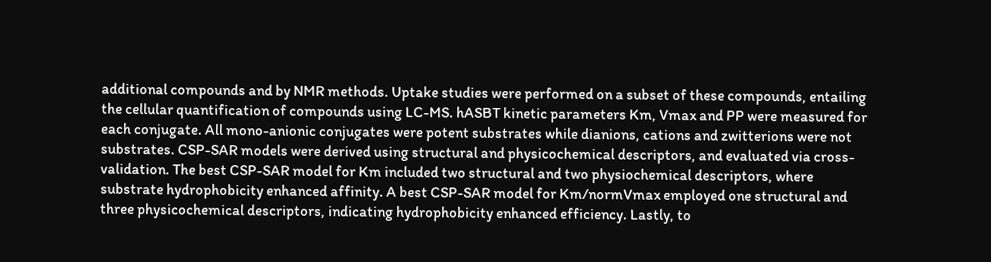additional compounds and by NMR methods. Uptake studies were performed on a subset of these compounds, entailing the cellular quantification of compounds using LC-MS. hASBT kinetic parameters Km, Vmax and PP were measured for each conjugate. All mono-anionic conjugates were potent substrates while dianions, cations and zwitterions were not substrates. CSP-SAR models were derived using structural and physicochemical descriptors, and evaluated via cross-validation. The best CSP-SAR model for Km included two structural and two physiochemical descriptors, where substrate hydrophobicity enhanced affinity. A best CSP-SAR model for Km/normVmax employed one structural and three physicochemical descriptors, indicating hydrophobicity enhanced efficiency. Lastly, to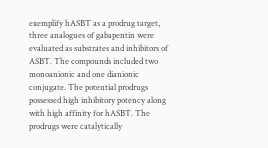exemplify hASBT as a prodrug target, three analogues of gabapentin were evaluated as substrates and inhibitors of ASBT. The compounds included two monoanionic and one dianionic conjugate. The potential prodrugs possessed high inhibitory potency along with high affinity for hASBT. The prodrugs were catalytically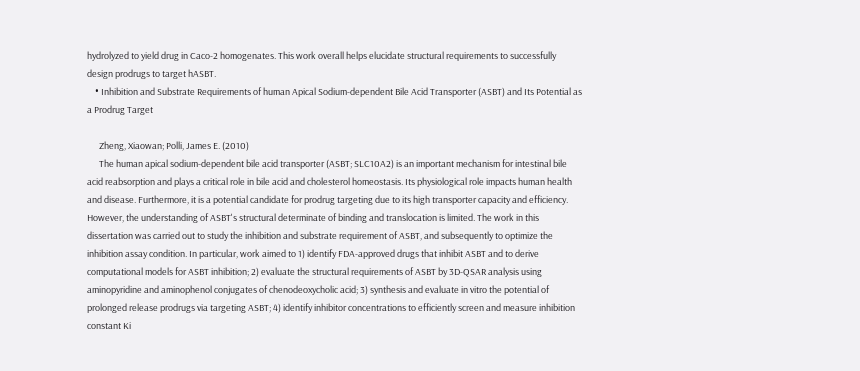hydrolyzed to yield drug in Caco-2 homogenates. This work overall helps elucidate structural requirements to successfully design prodrugs to target hASBT.
    • Inhibition and Substrate Requirements of human Apical Sodium-dependent Bile Acid Transporter (ASBT) and Its Potential as a Prodrug Target

      Zheng, Xiaowan; Polli, James E. (2010)
      The human apical sodium-dependent bile acid transporter (ASBT; SLC10A2) is an important mechanism for intestinal bile acid reabsorption and plays a critical role in bile acid and cholesterol homeostasis. Its physiological role impacts human health and disease. Furthermore, it is a potential candidate for prodrug targeting due to its high transporter capacity and efficiency. However, the understanding of ASBT's structural determinate of binding and translocation is limited. The work in this dissertation was carried out to study the inhibition and substrate requirement of ASBT, and subsequently to optimize the inhibition assay condition. In particular, work aimed to 1) identify FDA-approved drugs that inhibit ASBT and to derive computational models for ASBT inhibition; 2) evaluate the structural requirements of ASBT by 3D-QSAR analysis using aminopyridine and aminophenol conjugates of chenodeoxycholic acid; 3) synthesis and evaluate in vitro the potential of prolonged release prodrugs via targeting ASBT; 4) identify inhibitor concentrations to efficiently screen and measure inhibition constant Ki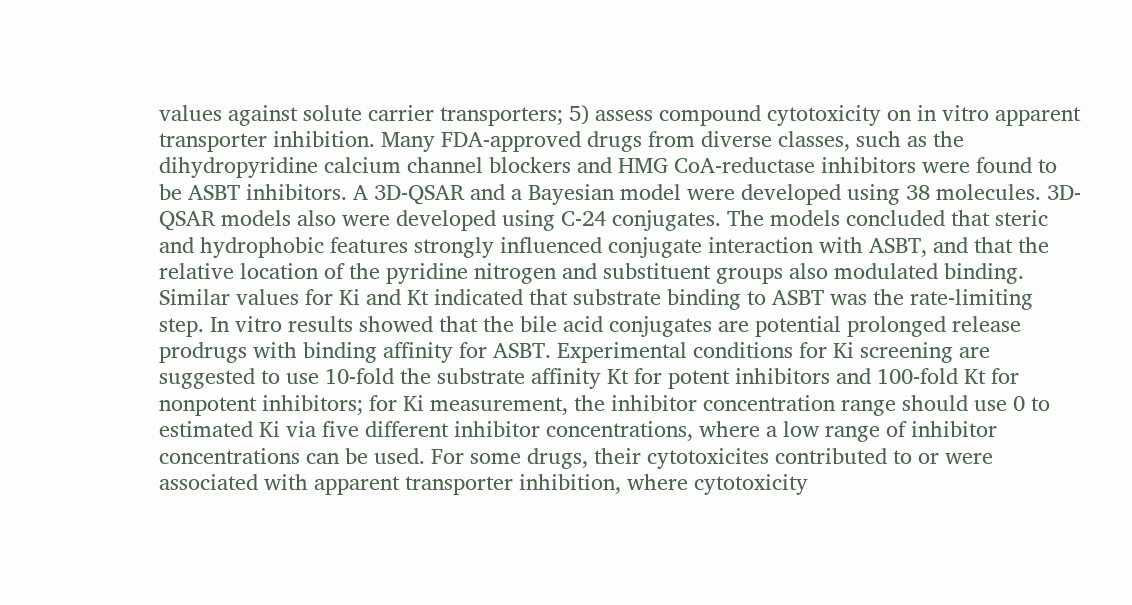values against solute carrier transporters; 5) assess compound cytotoxicity on in vitro apparent transporter inhibition. Many FDA-approved drugs from diverse classes, such as the dihydropyridine calcium channel blockers and HMG CoA-reductase inhibitors were found to be ASBT inhibitors. A 3D-QSAR and a Bayesian model were developed using 38 molecules. 3D-QSAR models also were developed using C-24 conjugates. The models concluded that steric and hydrophobic features strongly influenced conjugate interaction with ASBT, and that the relative location of the pyridine nitrogen and substituent groups also modulated binding. Similar values for Ki and Kt indicated that substrate binding to ASBT was the rate-limiting step. In vitro results showed that the bile acid conjugates are potential prolonged release prodrugs with binding affinity for ASBT. Experimental conditions for Ki screening are suggested to use 10-fold the substrate affinity Kt for potent inhibitors and 100-fold Kt for nonpotent inhibitors; for Ki measurement, the inhibitor concentration range should use 0 to estimated Ki via five different inhibitor concentrations, where a low range of inhibitor concentrations can be used. For some drugs, their cytotoxicites contributed to or were associated with apparent transporter inhibition, where cytotoxicity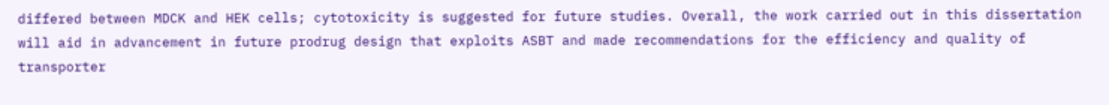differed between MDCK and HEK cells; cytotoxicity is suggested for future studies. Overall, the work carried out in this dissertation will aid in advancement in future prodrug design that exploits ASBT and made recommendations for the efficiency and quality of transporter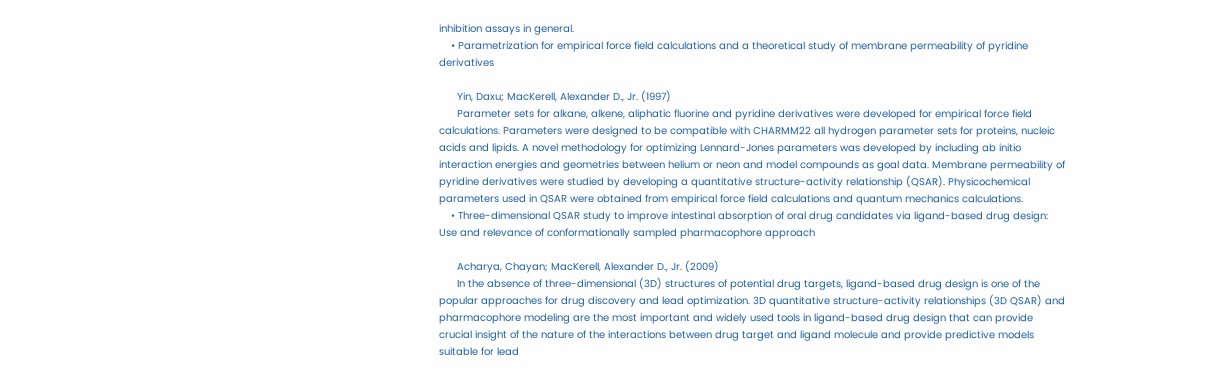inhibition assays in general.
    • Parametrization for empirical force field calculations and a theoretical study of membrane permeability of pyridine derivatives

      Yin, Daxu; MacKerell, Alexander D., Jr. (1997)
      Parameter sets for alkane, alkene, aliphatic fluorine and pyridine derivatives were developed for empirical force field calculations. Parameters were designed to be compatible with CHARMM22 all hydrogen parameter sets for proteins, nucleic acids and lipids. A novel methodology for optimizing Lennard-Jones parameters was developed by including ab initio interaction energies and geometries between helium or neon and model compounds as goal data. Membrane permeability of pyridine derivatives were studied by developing a quantitative structure-activity relationship (QSAR). Physicochemical parameters used in QSAR were obtained from empirical force field calculations and quantum mechanics calculations.
    • Three-dimensional QSAR study to improve intestinal absorption of oral drug candidates via ligand-based drug design: Use and relevance of conformationally sampled pharmacophore approach

      Acharya, Chayan; MacKerell, Alexander D., Jr. (2009)
      In the absence of three-dimensional (3D) structures of potential drug targets, ligand-based drug design is one of the popular approaches for drug discovery and lead optimization. 3D quantitative structure-activity relationships (3D QSAR) and pharmacophore modeling are the most important and widely used tools in ligand-based drug design that can provide crucial insight of the nature of the interactions between drug target and ligand molecule and provide predictive models suitable for lead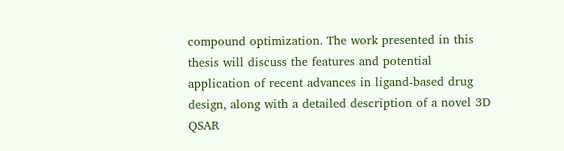compound optimization. The work presented in this thesis will discuss the features and potential application of recent advances in ligand-based drug design, along with a detailed description of a novel 3D QSAR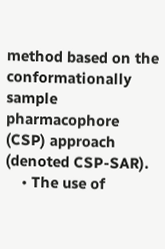method based on the conformationally sample pharmacophore (CSP) approach (denoted CSP-SAR).
    • The use of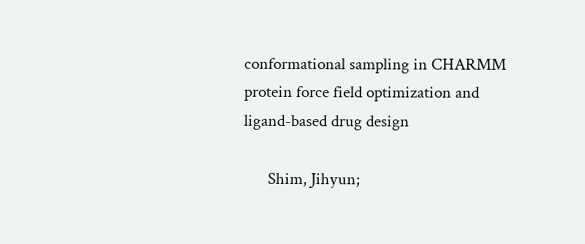conformational sampling in CHARMM protein force field optimization and ligand-based drug design

      Shim, Jihyun;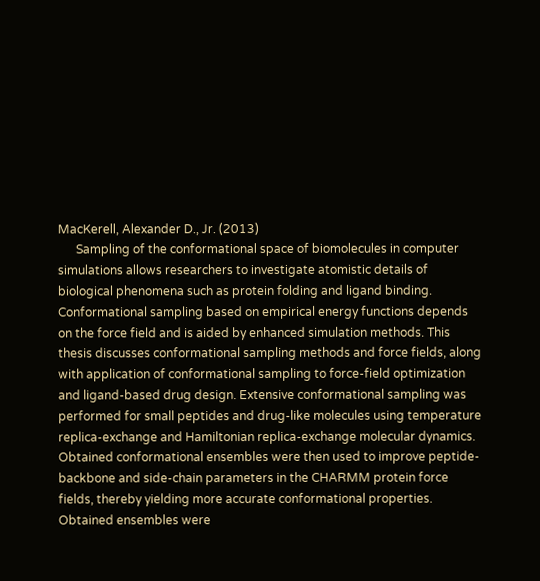MacKerell, Alexander D., Jr. (2013)
      Sampling of the conformational space of biomolecules in computer simulations allows researchers to investigate atomistic details of biological phenomena such as protein folding and ligand binding. Conformational sampling based on empirical energy functions depends on the force field and is aided by enhanced simulation methods. This thesis discusses conformational sampling methods and force fields, along with application of conformational sampling to force-field optimization and ligand-based drug design. Extensive conformational sampling was performed for small peptides and drug-like molecules using temperature replica-exchange and Hamiltonian replica-exchange molecular dynamics. Obtained conformational ensembles were then used to improve peptide-backbone and side-chain parameters in the CHARMM protein force fields, thereby yielding more accurate conformational properties. Obtained ensembles were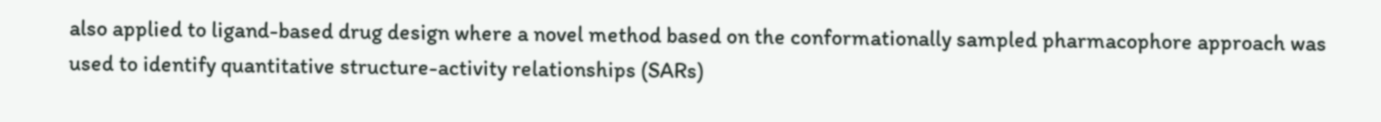also applied to ligand-based drug design where a novel method based on the conformationally sampled pharmacophore approach was used to identify quantitative structure-activity relationships (SARs)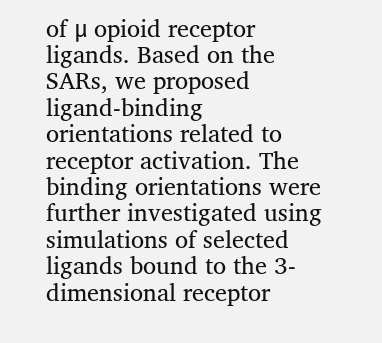of μ opioid receptor ligands. Based on the SARs, we proposed ligand-binding orientations related to receptor activation. The binding orientations were further investigated using simulations of selected ligands bound to the 3-dimensional receptor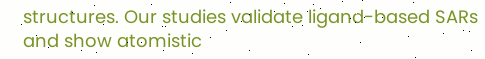structures. Our studies validate ligand-based SARs and show atomistic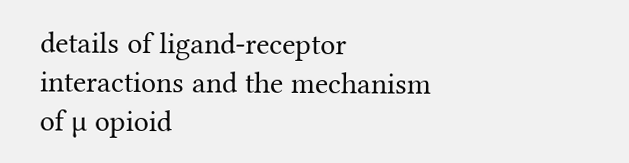details of ligand-receptor interactions and the mechanism of µ opioid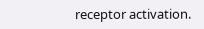receptor activation.